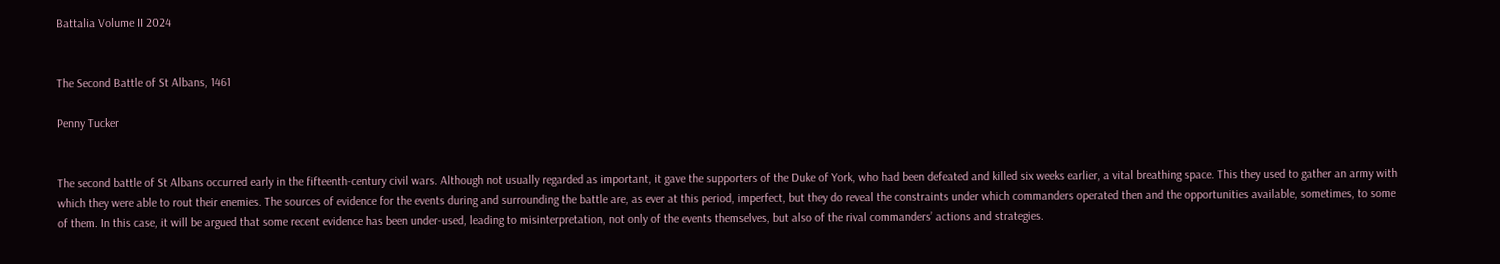Battalia Volume II 2024


The Second Battle of St Albans, 1461

Penny Tucker


The second battle of St Albans occurred early in the fifteenth-century civil wars. Although not usually regarded as important, it gave the supporters of the Duke of York, who had been defeated and killed six weeks earlier, a vital breathing space. This they used to gather an army with which they were able to rout their enemies. The sources of evidence for the events during and surrounding the battle are, as ever at this period, imperfect, but they do reveal the constraints under which commanders operated then and the opportunities available, sometimes, to some of them. In this case, it will be argued that some recent evidence has been under-used, leading to misinterpretation, not only of the events themselves, but also of the rival commanders’ actions and strategies.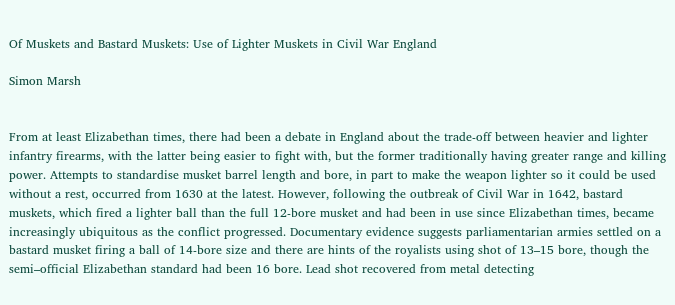Of Muskets and Bastard Muskets: Use of Lighter Muskets in Civil War England

Simon Marsh


From at least Elizabethan times, there had been a debate in England about the trade-off between heavier and lighter infantry firearms, with the latter being easier to fight with, but the former traditionally having greater range and killing power. Attempts to standardise musket barrel length and bore, in part to make the weapon lighter so it could be used without a rest, occurred from 1630 at the latest. However, following the outbreak of Civil War in 1642, bastard muskets, which fired a lighter ball than the full 12-bore musket and had been in use since Elizabethan times, became increasingly ubiquitous as the conflict progressed. Documentary evidence suggests parliamentarian armies settled on a bastard musket firing a ball of 14-bore size and there are hints of the royalists using shot of 13–15 bore, though the semi–official Elizabethan standard had been 16 bore. Lead shot recovered from metal detecting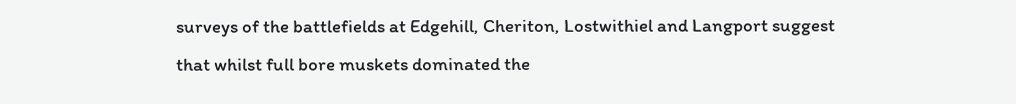surveys of the battlefields at Edgehill, Cheriton, Lostwithiel and Langport suggest that whilst full bore muskets dominated the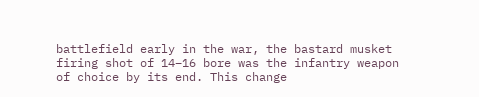battlefield early in the war, the bastard musket firing shot of 14–16 bore was the infantry weapon of choice by its end. This change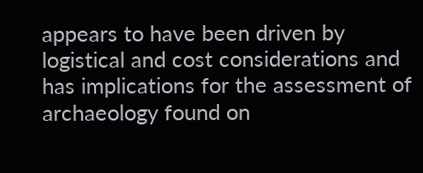appears to have been driven by logistical and cost considerations and has implications for the assessment of archaeology found on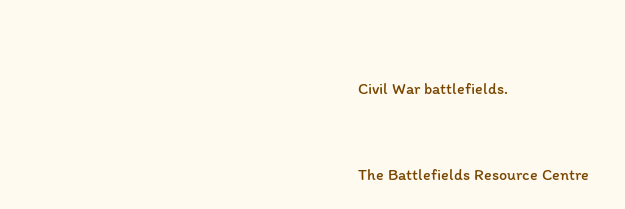Civil War battlefields.


The Battlefields Resource Centre